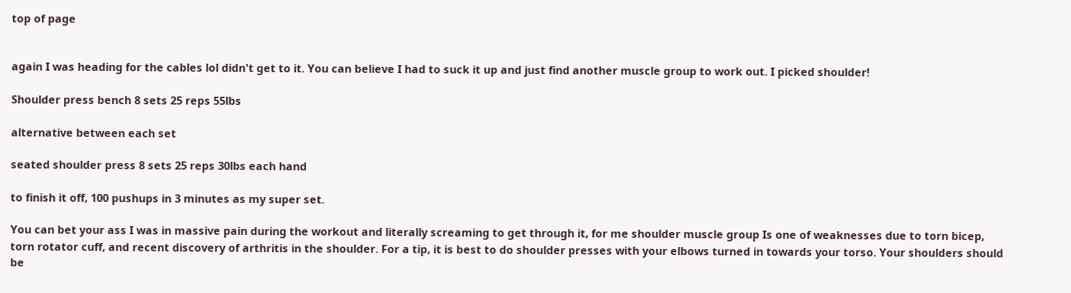top of page


again I was heading for the cables lol didn't get to it. You can believe I had to suck it up and just find another muscle group to work out. I picked shoulder!

Shoulder press bench 8 sets 25 reps 55lbs

alternative between each set

seated shoulder press 8 sets 25 reps 30lbs each hand

to finish it off, 100 pushups in 3 minutes as my super set.

You can bet your ass I was in massive pain during the workout and literally screaming to get through it, for me shoulder muscle group Is one of weaknesses due to torn bicep, torn rotator cuff, and recent discovery of arthritis in the shoulder. For a tip, it is best to do shoulder presses with your elbows turned in towards your torso. Your shoulders should be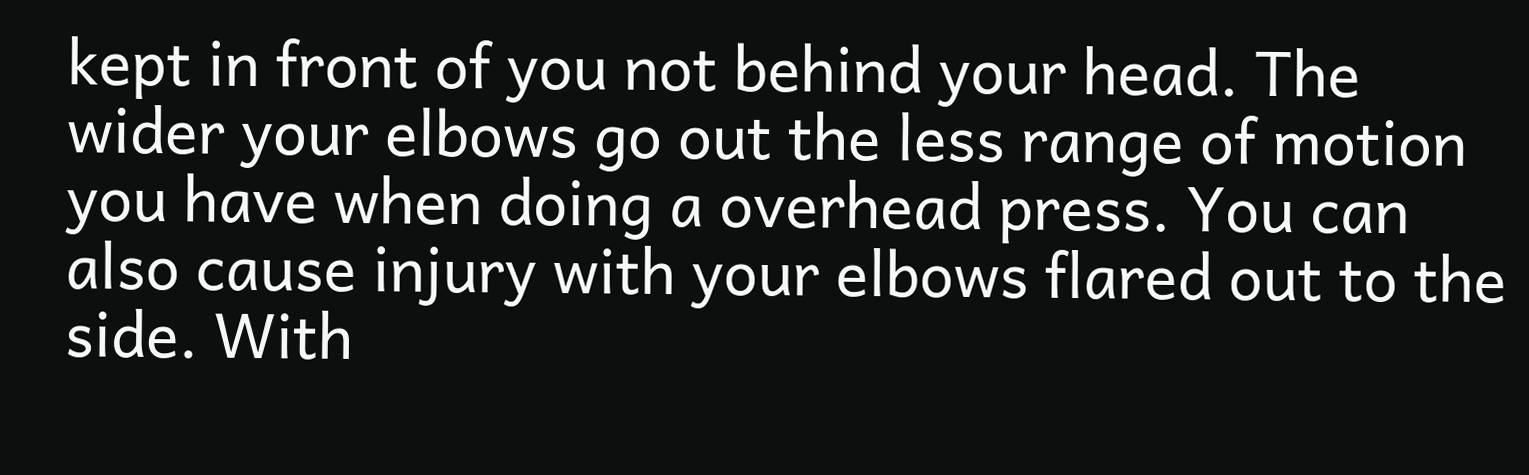kept in front of you not behind your head. The wider your elbows go out the less range of motion you have when doing a overhead press. You can also cause injury with your elbows flared out to the side. With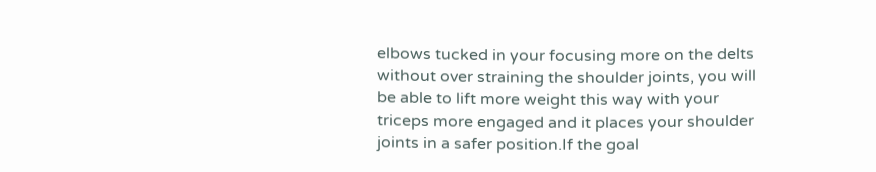elbows tucked in your focusing more on the delts without over straining the shoulder joints, you will be able to lift more weight this way with your triceps more engaged and it places your shoulder joints in a safer position.If the goal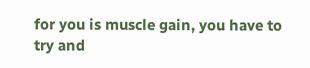for you is muscle gain, you have to try and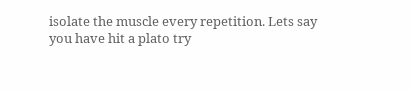isolate the muscle every repetition. Lets say you have hit a plato try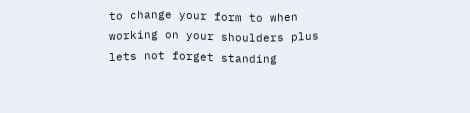to change your form to when working on your shoulders plus lets not forget standing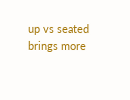up vs seated brings more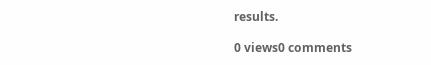results.

0 views0 comments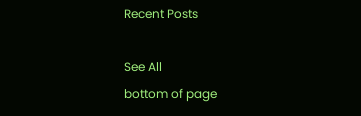Recent Posts

See All
bottom of page